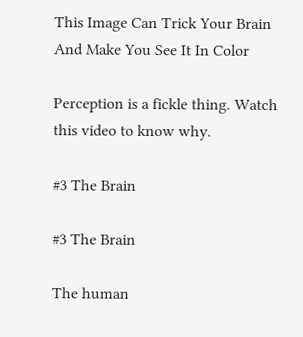This Image Can Trick Your Brain And Make You See It In Color

Perception is a fickle thing. Watch this video to know why.

#3 The Brain

#3 The Brain

The human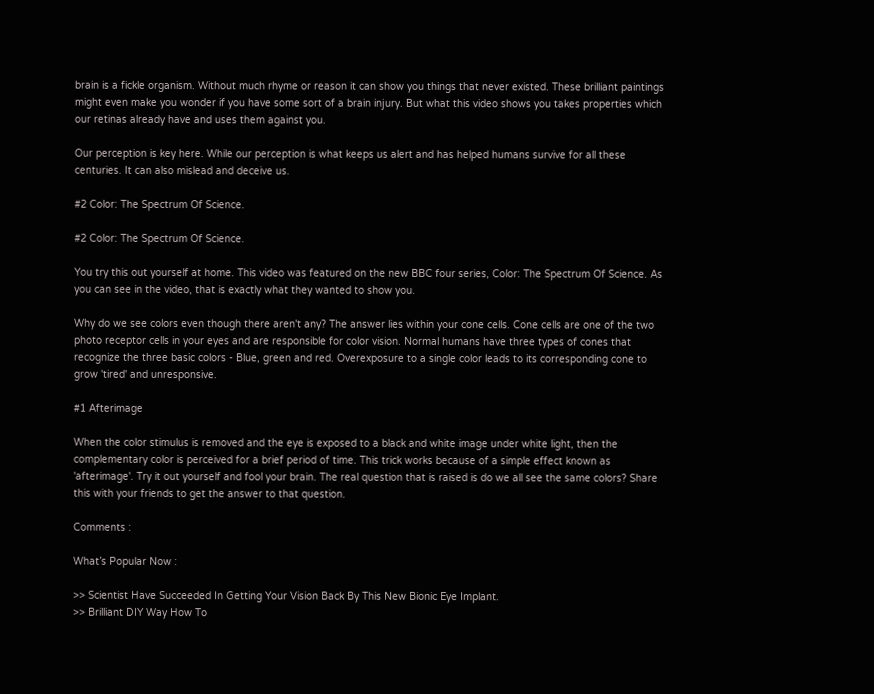brain is a fickle organism. Without much rhyme or reason it can show you things that never existed. These brilliant paintings might even make you wonder if you have some sort of a brain injury. But what this video shows you takes properties which our retinas already have and uses them against you.

Our perception is key here. While our perception is what keeps us alert and has helped humans survive for all these centuries. It can also mislead and deceive us.

#2 Color: The Spectrum Of Science.

#2 Color: The Spectrum Of Science.

You try this out yourself at home. This video was featured on the new BBC four series, Color: The Spectrum Of Science. As you can see in the video, that is exactly what they wanted to show you.

Why do we see colors even though there aren't any? The answer lies within your cone cells. Cone cells are one of the two photo receptor cells in your eyes and are responsible for color vision. Normal humans have three types of cones that recognize the three basic colors - Blue, green and red. Overexposure to a single color leads to its corresponding cone to grow 'tired' and unresponsive.

#1 Afterimage

When the color stimulus is removed and the eye is exposed to a black and white image under white light, then the complementary color is perceived for a brief period of time. This trick works because of a simple effect known as 'afterimage'. Try it out yourself and fool your brain. The real question that is raised is do we all see the same colors? Share this with your friends to get the answer to that question.

Comments :

What’s Popular Now :

>> Scientist Have Succeeded In Getting Your Vision Back By This New Bionic Eye Implant.
>> Brilliant DIY Way How To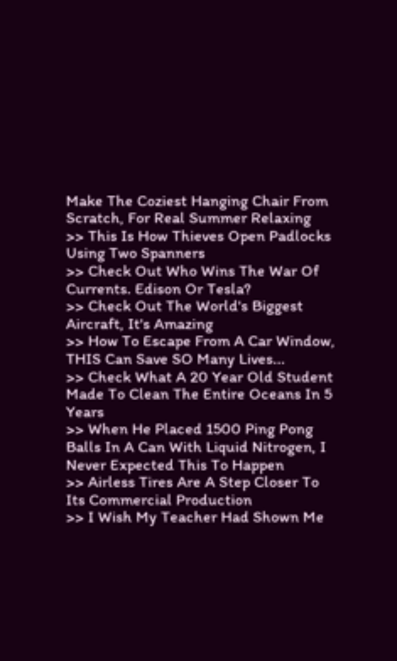Make The Coziest Hanging Chair From Scratch, For Real Summer Relaxing
>> This Is How Thieves Open Padlocks Using Two Spanners
>> Check Out Who Wins The War Of Currents. Edison Or Tesla?
>> Check Out The World's Biggest Aircraft, It's Amazing
>> How To Escape From A Car Window, THIS Can Save SO Many Lives...
>> Check What A 20 Year Old Student Made To Clean The Entire Oceans In 5 Years
>> When He Placed 1500 Ping Pong Balls In A Can With Liquid Nitrogen, I Never Expected This To Happen
>> Airless Tires Are A Step Closer To Its Commercial Production
>> I Wish My Teacher Had Shown Me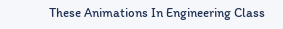These Animations In Engineering Class